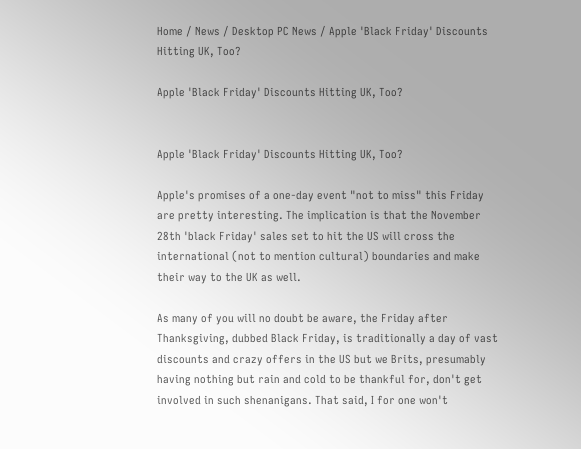Home / News / Desktop PC News / Apple 'Black Friday' Discounts Hitting UK, Too?

Apple 'Black Friday' Discounts Hitting UK, Too?


Apple 'Black Friday' Discounts Hitting UK, Too?

Apple's promises of a one-day event "not to miss" this Friday are pretty interesting. The implication is that the November 28th 'black Friday' sales set to hit the US will cross the international (not to mention cultural) boundaries and make their way to the UK as well.

As many of you will no doubt be aware, the Friday after Thanksgiving, dubbed Black Friday, is traditionally a day of vast discounts and crazy offers in the US but we Brits, presumably having nothing but rain and cold to be thankful for, don't get involved in such shenanigans. That said, I for one won't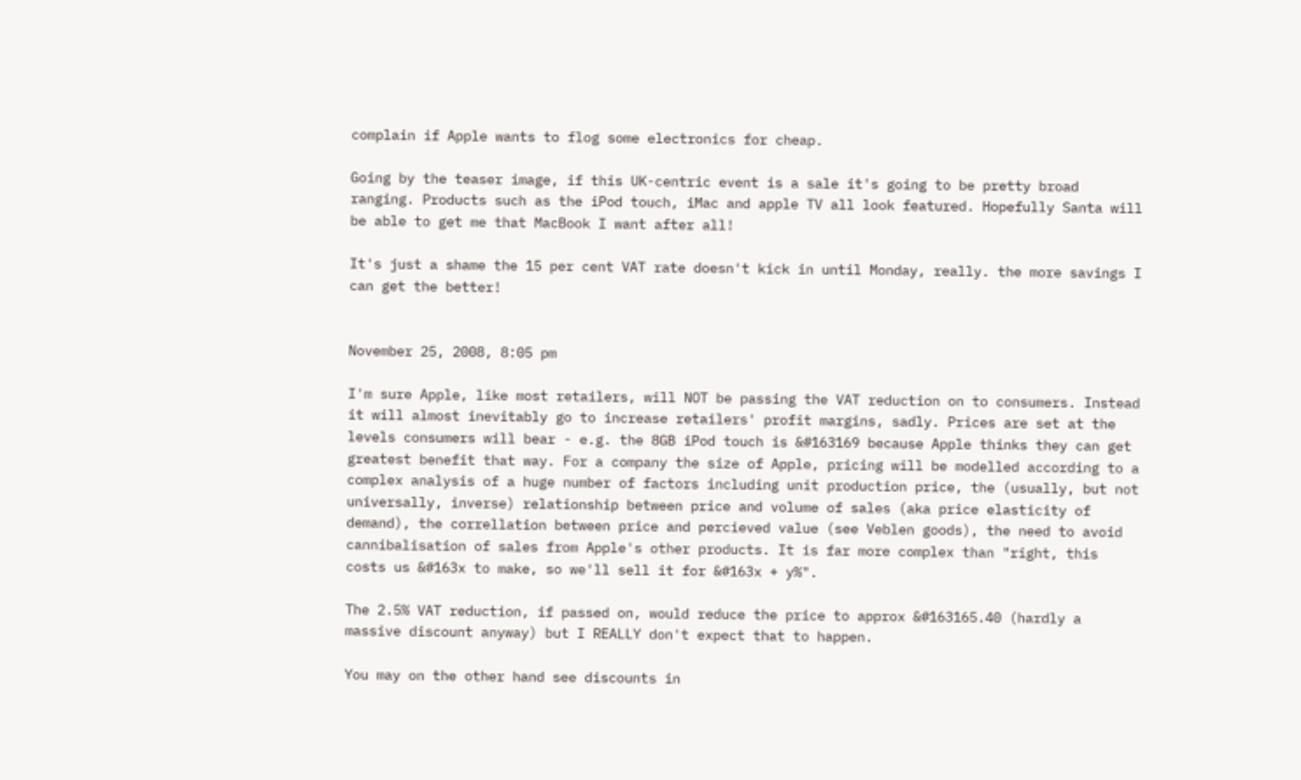complain if Apple wants to flog some electronics for cheap.

Going by the teaser image, if this UK-centric event is a sale it's going to be pretty broad ranging. Products such as the iPod touch, iMac and apple TV all look featured. Hopefully Santa will be able to get me that MacBook I want after all!

It's just a shame the 15 per cent VAT rate doesn't kick in until Monday, really. the more savings I can get the better!


November 25, 2008, 8:05 pm

I'm sure Apple, like most retailers, will NOT be passing the VAT reduction on to consumers. Instead it will almost inevitably go to increase retailers' profit margins, sadly. Prices are set at the levels consumers will bear - e.g. the 8GB iPod touch is &#163169 because Apple thinks they can get greatest benefit that way. For a company the size of Apple, pricing will be modelled according to a complex analysis of a huge number of factors including unit production price, the (usually, but not universally, inverse) relationship between price and volume of sales (aka price elasticity of demand), the correllation between price and percieved value (see Veblen goods), the need to avoid cannibalisation of sales from Apple's other products. It is far more complex than "right, this costs us &#163x to make, so we'll sell it for &#163x + y%".

The 2.5% VAT reduction, if passed on, would reduce the price to approx &#163165.40 (hardly a massive discount anyway) but I REALLY don't expect that to happen.

You may on the other hand see discounts in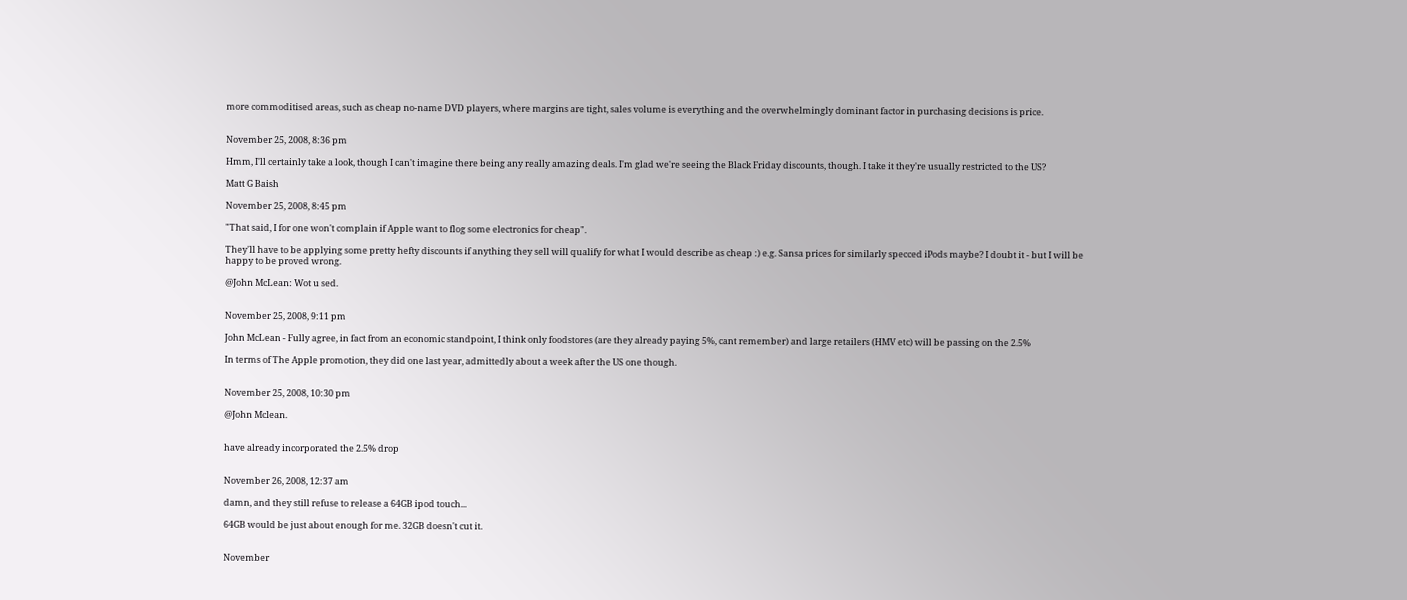more commoditised areas, such as cheap no-name DVD players, where margins are tight, sales volume is everything and the overwhelmingly dominant factor in purchasing decisions is price.


November 25, 2008, 8:36 pm

Hmm, I'll certainly take a look, though I can't imagine there being any really amazing deals. I'm glad we're seeing the Black Friday discounts, though. I take it they're usually restricted to the US?

Matt G Baish

November 25, 2008, 8:45 pm

"That said, I for one won't complain if Apple want to flog some electronics for cheap".

They'll have to be applying some pretty hefty discounts if anything they sell will qualify for what I would describe as cheap :) e.g. Sansa prices for similarly specced iPods maybe? I doubt it - but I will be happy to be proved wrong.

@John McLean: Wot u sed.


November 25, 2008, 9:11 pm

John McLean - Fully agree, in fact from an economic standpoint, I think only foodstores (are they already paying 5%, cant remember) and large retailers (HMV etc) will be passing on the 2.5%

In terms of The Apple promotion, they did one last year, admittedly about a week after the US one though.


November 25, 2008, 10:30 pm

@John Mclean.


have already incorporated the 2.5% drop


November 26, 2008, 12:37 am

damn, and they still refuse to release a 64GB ipod touch...

64GB would be just about enough for me. 32GB doesn't cut it.


November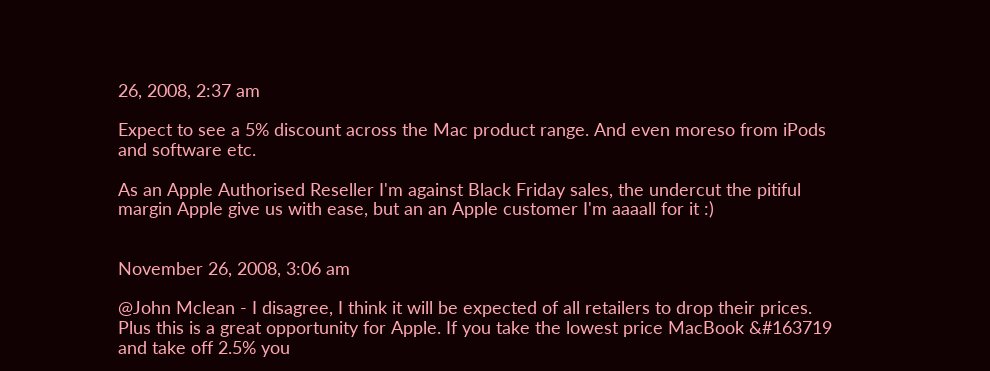26, 2008, 2:37 am

Expect to see a 5% discount across the Mac product range. And even moreso from iPods and software etc.

As an Apple Authorised Reseller I'm against Black Friday sales, the undercut the pitiful margin Apple give us with ease, but an an Apple customer I'm aaaall for it :)


November 26, 2008, 3:06 am

@John Mclean - I disagree, I think it will be expected of all retailers to drop their prices. Plus this is a great opportunity for Apple. If you take the lowest price MacBook &#163719 and take off 2.5% you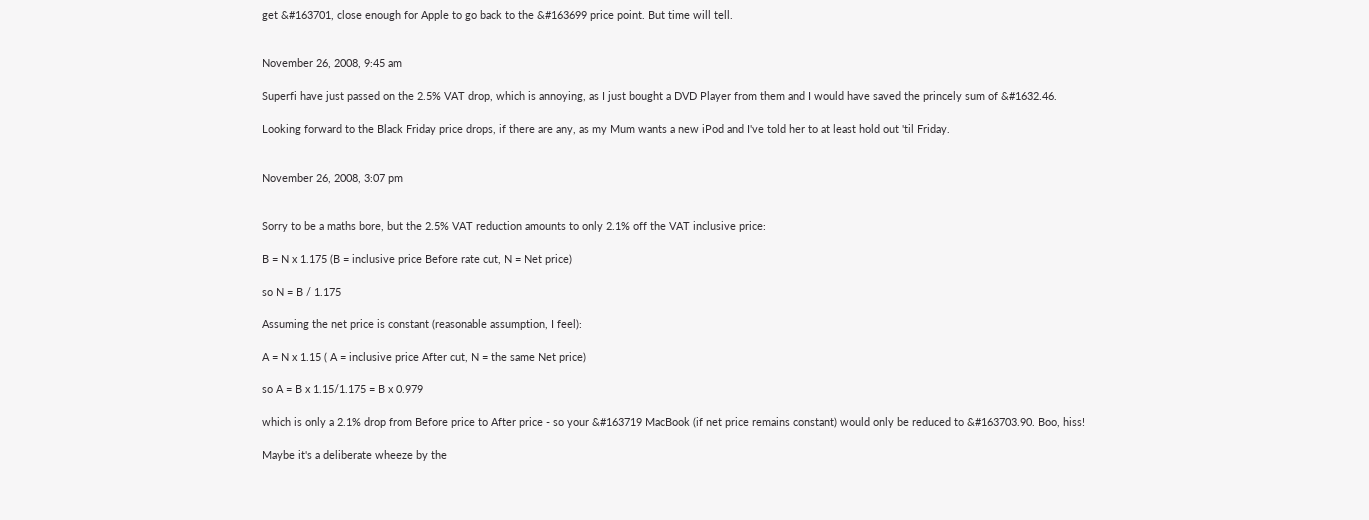get &#163701, close enough for Apple to go back to the &#163699 price point. But time will tell.


November 26, 2008, 9:45 am

Superfi have just passed on the 2.5% VAT drop, which is annoying, as I just bought a DVD Player from them and I would have saved the princely sum of &#1632.46.

Looking forward to the Black Friday price drops, if there are any, as my Mum wants a new iPod and I've told her to at least hold out 'til Friday.


November 26, 2008, 3:07 pm


Sorry to be a maths bore, but the 2.5% VAT reduction amounts to only 2.1% off the VAT inclusive price:

B = N x 1.175 (B = inclusive price Before rate cut, N = Net price)

so N = B / 1.175

Assuming the net price is constant (reasonable assumption, I feel):

A = N x 1.15 ( A = inclusive price After cut, N = the same Net price)

so A = B x 1.15/1.175 = B x 0.979

which is only a 2.1% drop from Before price to After price - so your &#163719 MacBook (if net price remains constant) would only be reduced to &#163703.90. Boo, hiss!

Maybe it's a deliberate wheeze by the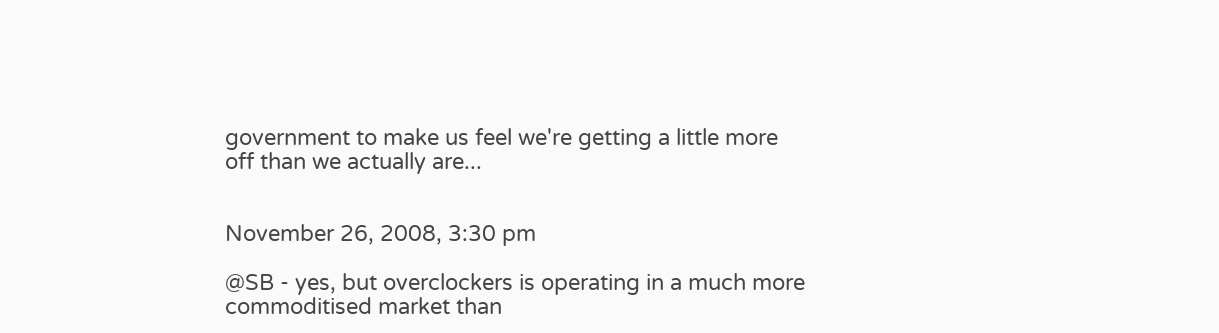government to make us feel we're getting a little more off than we actually are...


November 26, 2008, 3:30 pm

@SB - yes, but overclockers is operating in a much more commoditised market than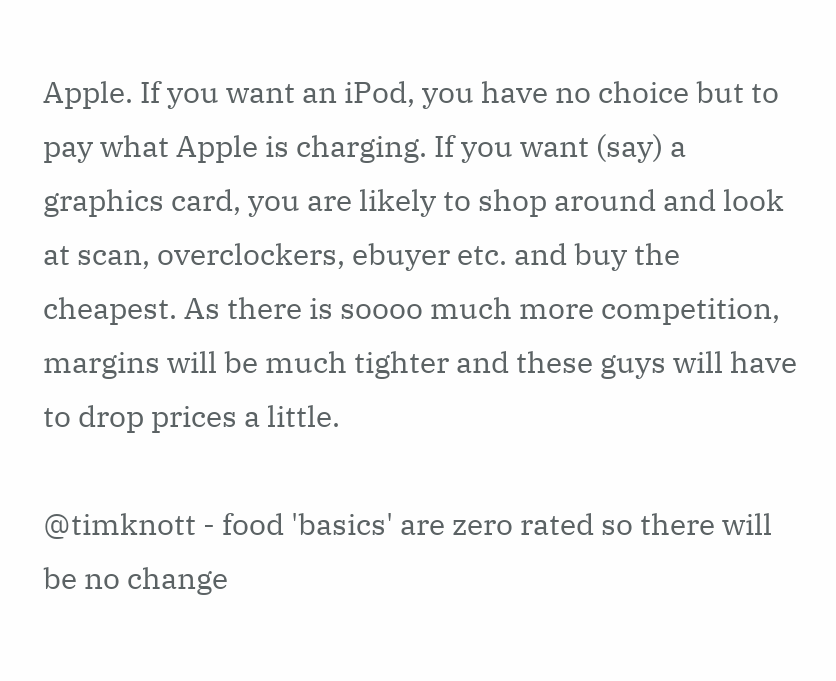Apple. If you want an iPod, you have no choice but to pay what Apple is charging. If you want (say) a graphics card, you are likely to shop around and look at scan, overclockers, ebuyer etc. and buy the cheapest. As there is soooo much more competition, margins will be much tighter and these guys will have to drop prices a little.

@timknott - food 'basics' are zero rated so there will be no change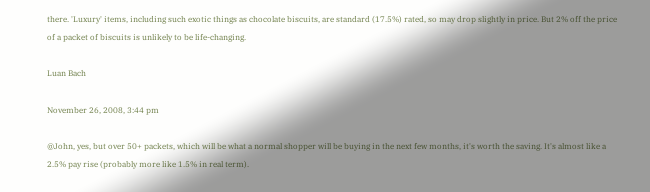there. 'Luxury' items, including such exotic things as chocolate biscuits, are standard (17.5%) rated, so may drop slightly in price. But 2% off the price of a packet of biscuits is unlikely to be life-changing.

Luan Bach

November 26, 2008, 3:44 pm

@John, yes, but over 50+ packets, which will be what a normal shopper will be buying in the next few months, it's worth the saving. It's almost like a 2.5% pay rise (probably more like 1.5% in real term).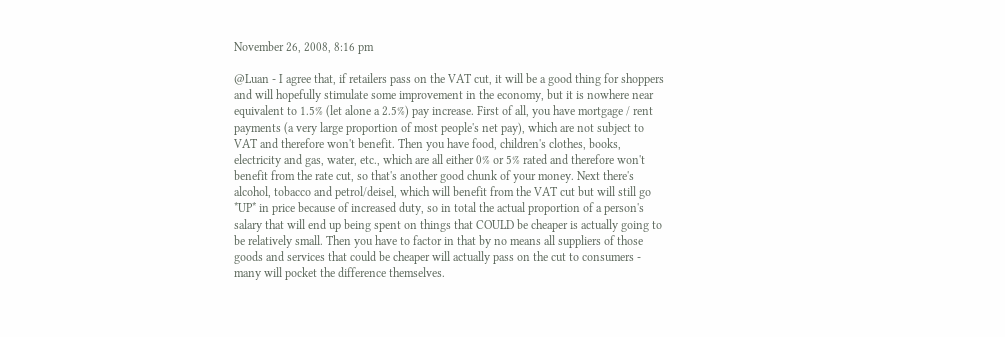November 26, 2008, 8:16 pm

@Luan - I agree that, if retailers pass on the VAT cut, it will be a good thing for shoppers and will hopefully stimulate some improvement in the economy, but it is nowhere near equivalent to 1.5% (let alone a 2.5%) pay increase. First of all, you have mortgage / rent payments (a very large proportion of most people's net pay), which are not subject to VAT and therefore won't benefit. Then you have food, children's clothes, books, electricity and gas, water, etc., which are all either 0% or 5% rated and therefore won't benefit from the rate cut, so that's another good chunk of your money. Next there's alcohol, tobacco and petrol/deisel, which will benefit from the VAT cut but will still go *UP* in price because of increased duty, so in total the actual proportion of a person's salary that will end up being spent on things that COULD be cheaper is actually going to be relatively small. Then you have to factor in that by no means all suppliers of those goods and services that could be cheaper will actually pass on the cut to consumers - many will pocket the difference themselves.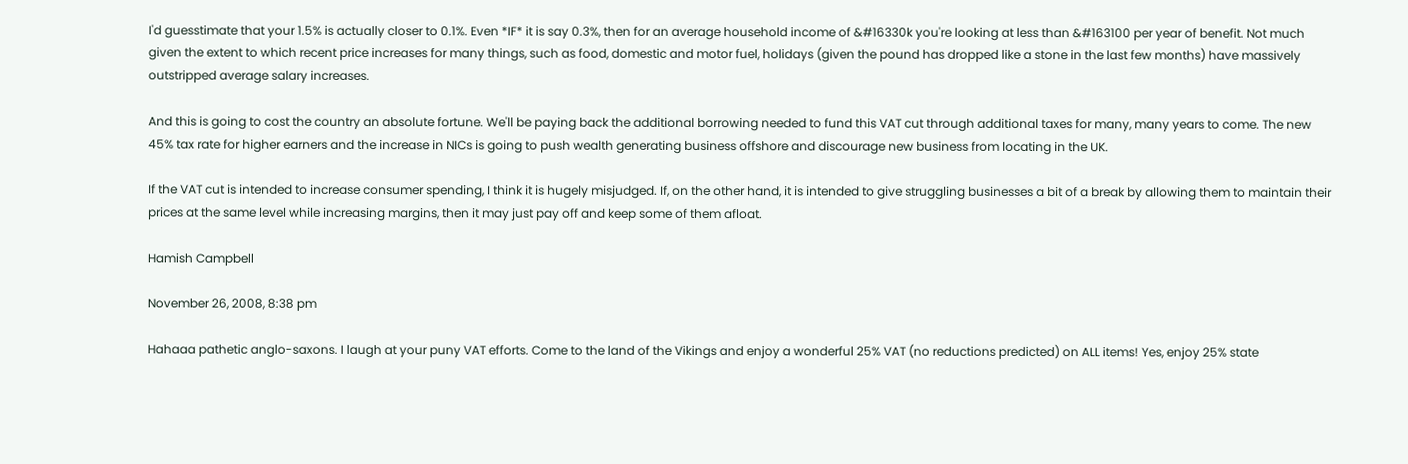I'd guesstimate that your 1.5% is actually closer to 0.1%. Even *IF* it is say 0.3%, then for an average household income of &#16330k you're looking at less than &#163100 per year of benefit. Not much given the extent to which recent price increases for many things, such as food, domestic and motor fuel, holidays (given the pound has dropped like a stone in the last few months) have massively outstripped average salary increases.

And this is going to cost the country an absolute fortune. We'll be paying back the additional borrowing needed to fund this VAT cut through additional taxes for many, many years to come. The new 45% tax rate for higher earners and the increase in NICs is going to push wealth generating business offshore and discourage new business from locating in the UK.

If the VAT cut is intended to increase consumer spending, I think it is hugely misjudged. If, on the other hand, it is intended to give struggling businesses a bit of a break by allowing them to maintain their prices at the same level while increasing margins, then it may just pay off and keep some of them afloat.

Hamish Campbell

November 26, 2008, 8:38 pm

Hahaaa pathetic anglo-saxons. I laugh at your puny VAT efforts. Come to the land of the Vikings and enjoy a wonderful 25% VAT (no reductions predicted) on ALL items! Yes, enjoy 25% state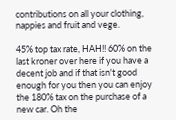contributions on all your clothing, nappies and fruit and vege.

45% top tax rate, HAH!! 60% on the last kroner over here if you have a decent job and if that isn't good enough for you then you can enjoy the 180% tax on the purchase of a new car. Oh the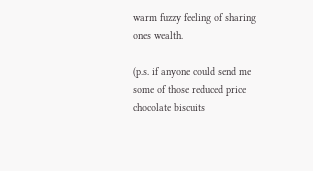warm fuzzy feeling of sharing ones wealth.

(p.s. if anyone could send me some of those reduced price chocolate biscuits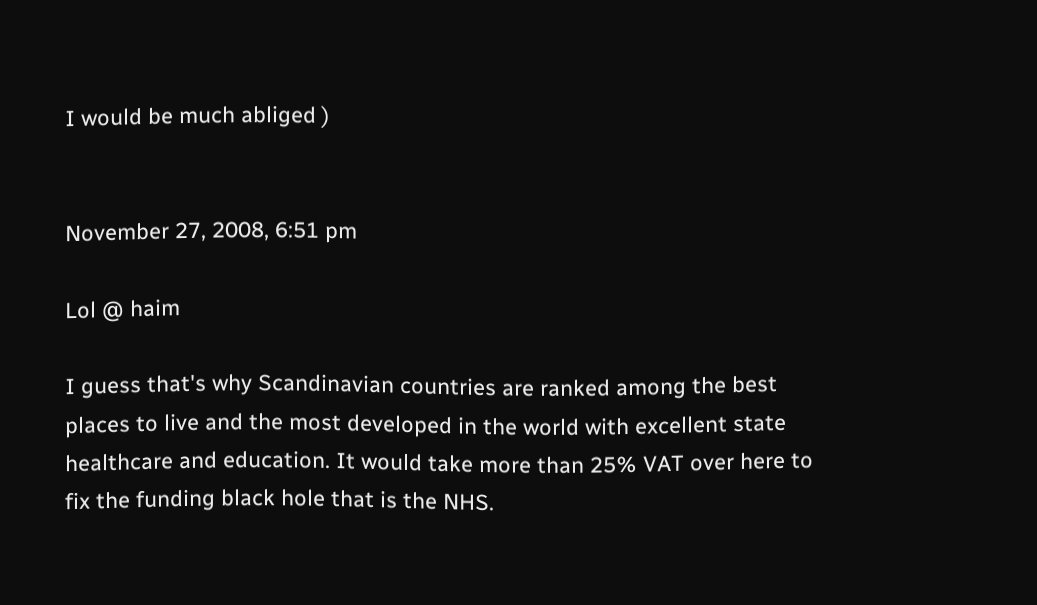I would be much abliged )


November 27, 2008, 6:51 pm

Lol @ haim

I guess that's why Scandinavian countries are ranked among the best places to live and the most developed in the world with excellent state healthcare and education. It would take more than 25% VAT over here to fix the funding black hole that is the NHS.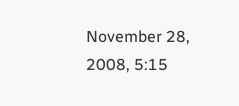November 28, 2008, 5:15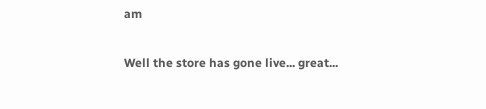am

Well the store has gone live... great...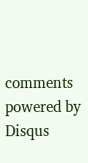comments powered by Disqus